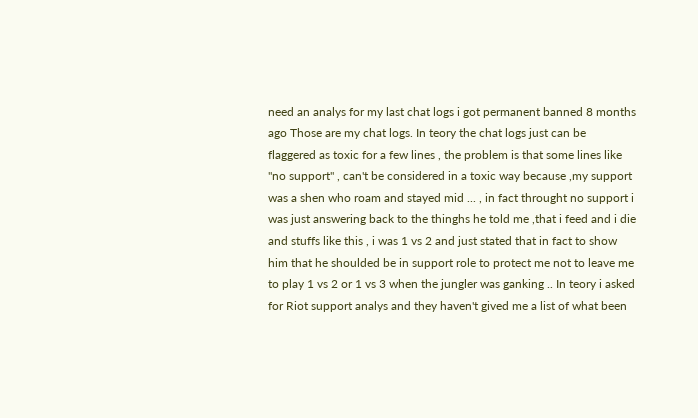need an analys for my last chat logs i got permanent banned 8 months ago Those are my chat logs. In teory the chat logs just can be flaggered as toxic for a few lines , the problem is that some lines like "no support" , can't be considered in a toxic way because ,my support was a shen who roam and stayed mid ... , in fact throught no support i was just answering back to the thinghs he told me ,that i feed and i die and stuffs like this , i was 1 vs 2 and just stated that in fact to show him that he shoulded be in support role to protect me not to leave me to play 1 vs 2 or 1 vs 3 when the jungler was ganking .. In teory i asked for Riot support analys and they haven't gived me a list of what been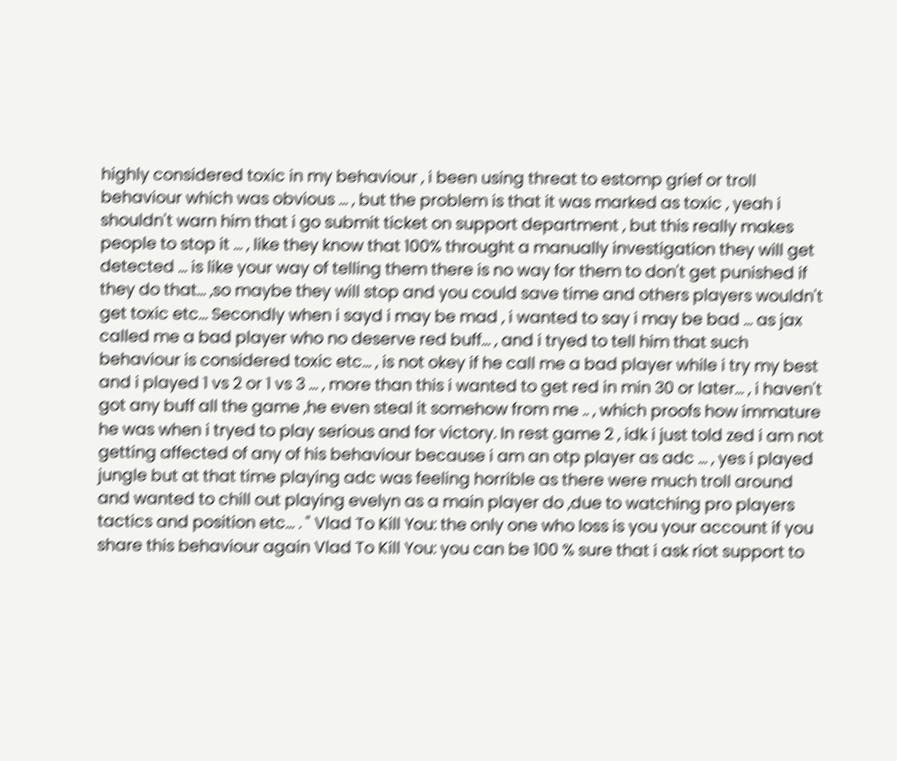highly considered toxic in my behaviour , i been using threat to estomp grief or troll behaviour which was obvious ... , but the problem is that it was marked as toxic , yeah i shouldn't warn him that i go submit ticket on support department , but this really makes people to stop it ... , like they know that 100% throught a manually investigation they will get detected ... is like your way of telling them there is no way for them to don't get punished if they do that... ,so maybe they will stop and you could save time and others players wouldn't get toxic etc... Secondly when i sayd i may be mad , i wanted to say i may be bad ... as jax called me a bad player who no deserve red buff... , and i tryed to tell him that such behaviour is considered toxic etc... , is not okey if he call me a bad player while i try my best and i played 1 vs 2 or 1 vs 3 ... , more than this i wanted to get red in min 30 or later... , i haven't got any buff all the game ,he even steal it somehow from me .. , which proofs how immature he was when i tryed to play serious and for victory. In rest game 2 , idk i just told zed i am not getting affected of any of his behaviour because i am an otp player as adc ... , yes i played jungle but at that time playing adc was feeling horrible as there were much troll around and wanted to chill out playing evelyn as a main player do ,due to watching pro players tactics and position etc... . " Vlad To Kill You: the only one who loss is you your account if you share this behaviour again Vlad To Kill You: you can be 100 % sure that i ask riot support to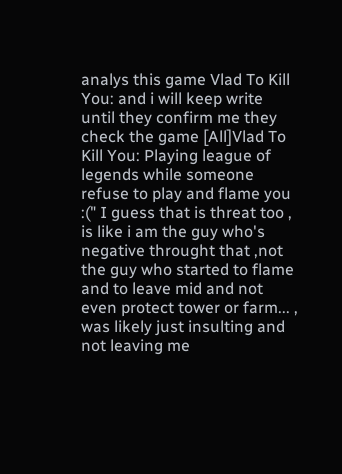analys this game Vlad To Kill You: and i will keep write until they confirm me they check the game [All]Vlad To Kill You: Playing league of legends while someone refuse to play and flame you :(" I guess that is threat too , is like i am the guy who's negative throught that ,not the guy who started to flame and to leave mid and not even protect tower or farm... , was likely just insulting and not leaving me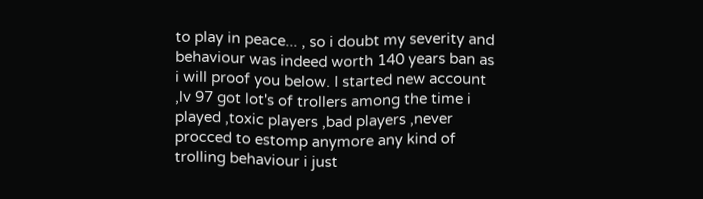to play in peace... , so i doubt my severity and behaviour was indeed worth 140 years ban as i will proof you below. I started new account ,lv 97 got lot's of trollers among the time i played ,toxic players ,bad players ,never procced to estomp anymore any kind of trolling behaviour i just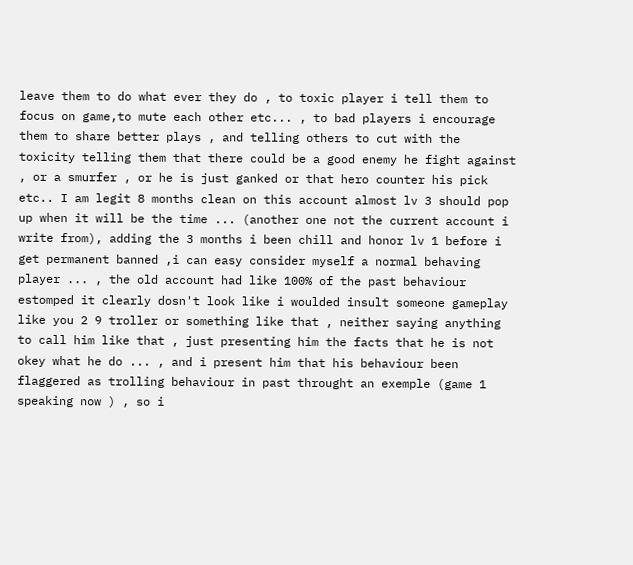leave them to do what ever they do , to toxic player i tell them to focus on game,to mute each other etc... , to bad players i encourage them to share better plays , and telling others to cut with the toxicity telling them that there could be a good enemy he fight against , or a smurfer , or he is just ganked or that hero counter his pick etc.. I am legit 8 months clean on this account almost lv 3 should pop up when it will be the time ... (another one not the current account i write from), adding the 3 months i been chill and honor lv 1 before i get permanent banned ,i can easy consider myself a normal behaving player ... , the old account had like 100% of the past behaviour estomped it clearly dosn't look like i woulded insult someone gameplay like you 2 9 troller or something like that , neither saying anything to call him like that , just presenting him the facts that he is not okey what he do ... , and i present him that his behaviour been flaggered as trolling behaviour in past throught an exemple (game 1 speaking now ) , so i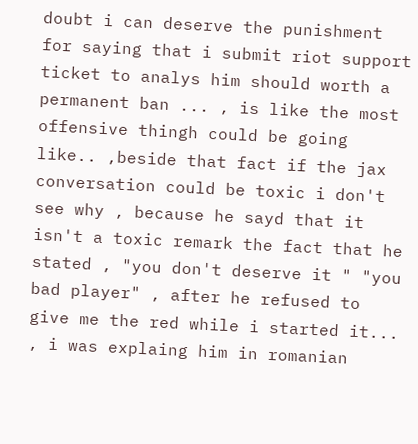doubt i can deserve the punishment for saying that i submit riot support ticket to analys him should worth a permanent ban ... , is like the most offensive thingh could be going like.. ,beside that fact if the jax conversation could be toxic i don't see why , because he sayd that it isn't a toxic remark the fact that he stated , "you don't deserve it " "you bad player" , after he refused to give me the red while i started it... , i was explaing him in romanian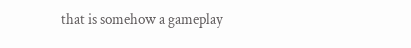that is somehow a gameplay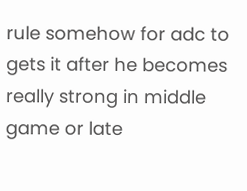rule somehow for adc to gets it after he becomes really strong in middle game or late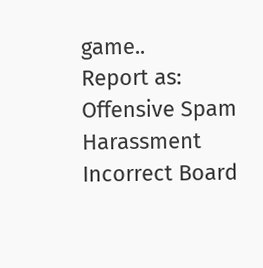game..
Report as:
Offensive Spam Harassment Incorrect Board